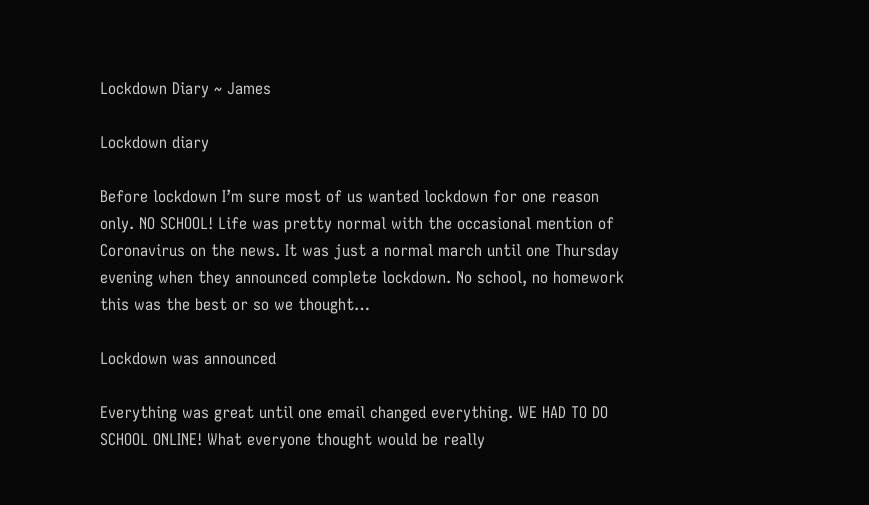Lockdown Diary ~ James

Lockdown diary

Before lockdown I’m sure most of us wanted lockdown for one reason only. NO SCHOOL! Life was pretty normal with the occasional mention of Coronavirus on the news. It was just a normal march until one Thursday evening when they announced complete lockdown. No school, no homework this was the best or so we thought…

Lockdown was announced

Everything was great until one email changed everything. WE HAD TO DO SCHOOL ONLINE! What everyone thought would be really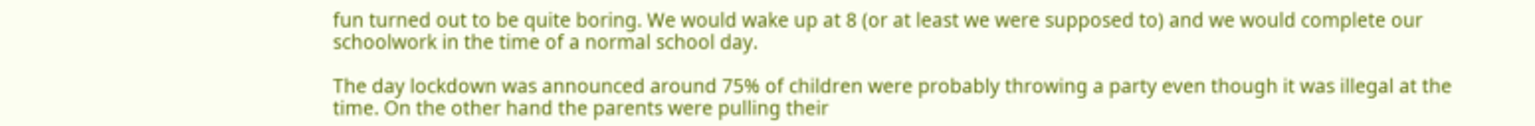fun turned out to be quite boring. We would wake up at 8 (or at least we were supposed to) and we would complete our schoolwork in the time of a normal school day.

The day lockdown was announced around 75% of children were probably throwing a party even though it was illegal at the time. On the other hand the parents were pulling their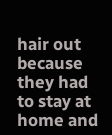hair out because they had to stay at home and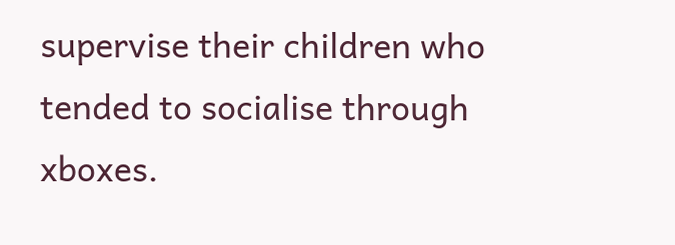supervise their children who tended to socialise through xboxes.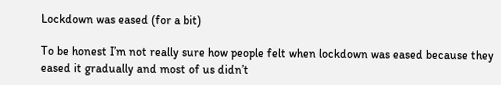Lockdown was eased (for a bit)

To be honest I’m not really sure how people felt when lockdown was eased because they eased it gradually and most of us didn’t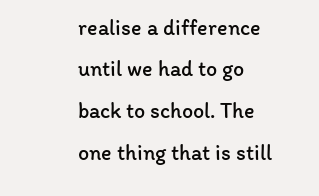realise a difference until we had to go back to school. The one thing that is still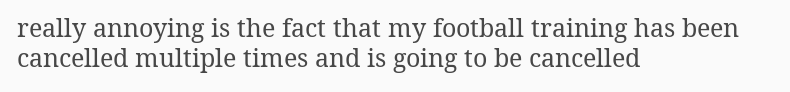really annoying is the fact that my football training has been cancelled multiple times and is going to be cancelled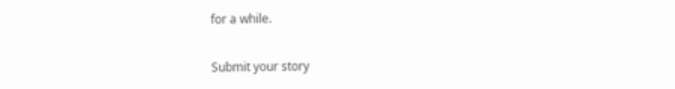for a while.


Submit your story